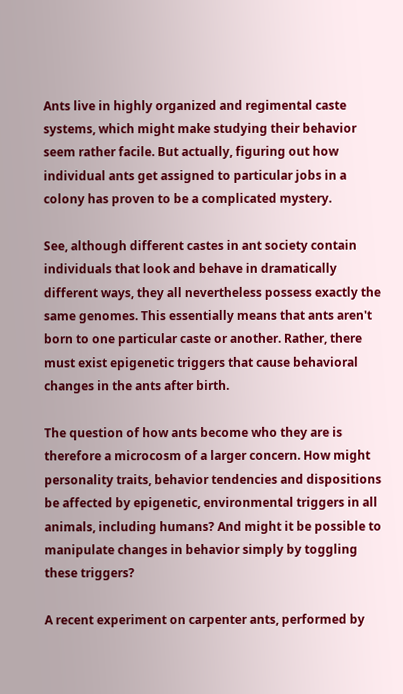Ants live in highly organized and regimental caste systems, which might make studying their behavior seem rather facile. But actually, figuring out how individual ants get assigned to particular jobs in a colony has proven to be a complicated mystery.

See, although different castes in ant society contain individuals that look and behave in dramatically different ways, they all nevertheless possess exactly the same genomes. This essentially means that ants aren't born to one particular caste or another. Rather, there must exist epigenetic triggers that cause behavioral changes in the ants after birth.

The question of how ants become who they are is therefore a microcosm of a larger concern. How might personality traits, behavior tendencies and dispositions be affected by epigenetic, environmental triggers in all animals, including humans? And might it be possible to manipulate changes in behavior simply by toggling these triggers?

A recent experiment on carpenter ants, performed by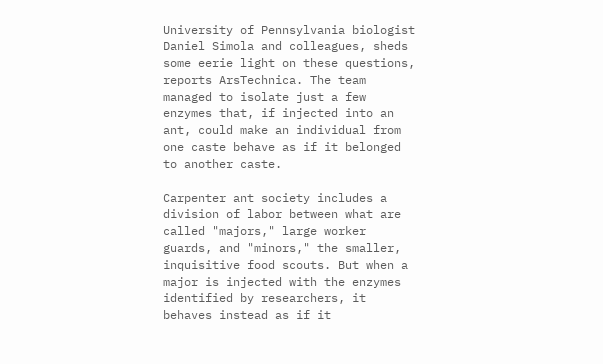University of Pennsylvania biologist Daniel Simola and colleagues, sheds some eerie light on these questions, reports ArsTechnica. The team managed to isolate just a few enzymes that, if injected into an ant, could make an individual from one caste behave as if it belonged to another caste.

Carpenter ant society includes a division of labor between what are called "majors," large worker guards, and "minors," the smaller, inquisitive food scouts. But when a major is injected with the enzymes identified by researchers, it behaves instead as if it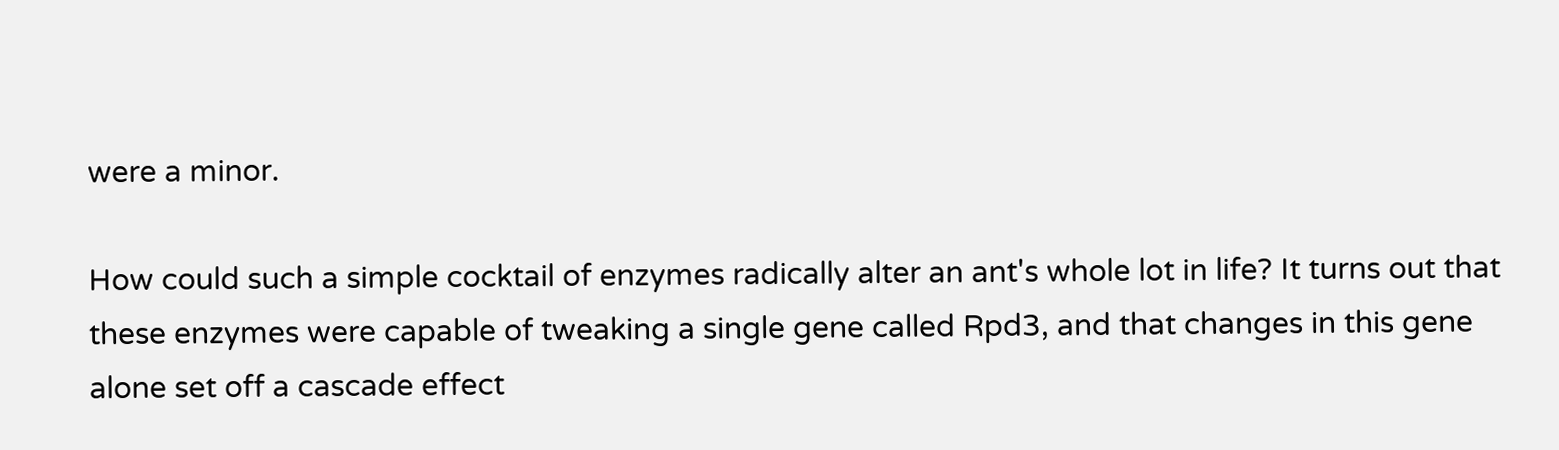were a minor.

How could such a simple cocktail of enzymes radically alter an ant's whole lot in life? It turns out that these enzymes were capable of tweaking a single gene called Rpd3, and that changes in this gene alone set off a cascade effect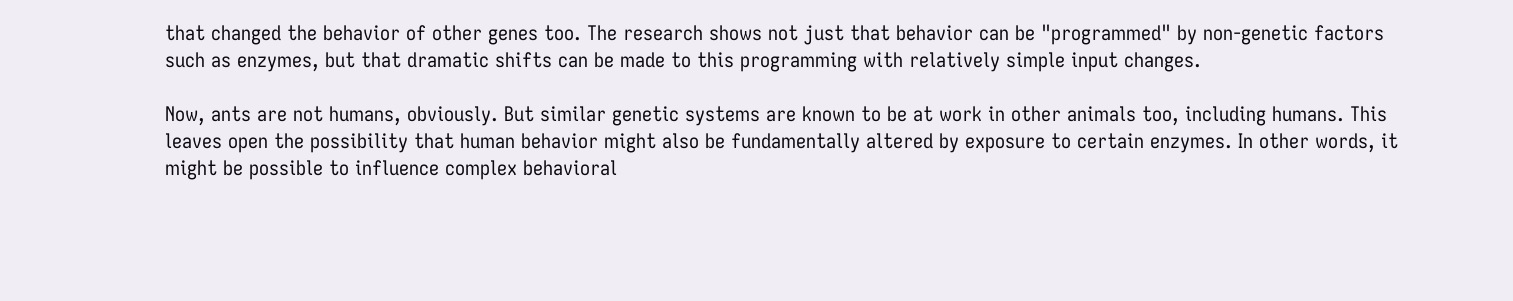that changed the behavior of other genes too. The research shows not just that behavior can be "programmed" by non-genetic factors such as enzymes, but that dramatic shifts can be made to this programming with relatively simple input changes.

Now, ants are not humans, obviously. But similar genetic systems are known to be at work in other animals too, including humans. This leaves open the possibility that human behavior might also be fundamentally altered by exposure to certain enzymes. In other words, it might be possible to influence complex behavioral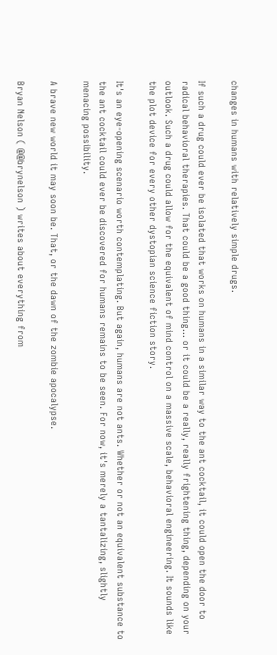changes in humans with relatively simple drugs.

If such a drug could ever be isolated that works on humans in a similar way to the ant cocktail, it could open the door to radical behavioral therapies. That could be a good thing... or it could be a really, really frightening thing, depending on your outlook. Such a drug could allow for the equivalent of mind control on a massive scale, behavioral engineering. It sounds like the plot device for every other dystopian science fiction story.

It's an eye-opening scenario worth contemplating. But again, humans are not ants. Whether or not an equivalent substance to the ant cocktail could ever be discovered for humans remains to be seen. For now, it's merely a tantalizing, slightly menacing possibility.

A brave new world it may soon be. That, or the dawn of the zombie apocalypse.

Bryan Nelson ( @@brynelson ) writes about everything from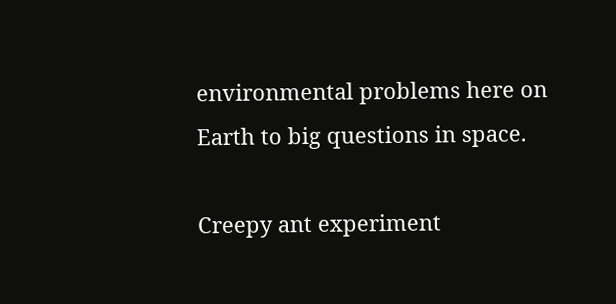environmental problems here on Earth to big questions in space.

Creepy ant experiment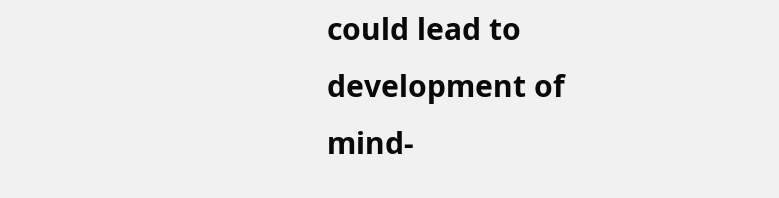could lead to development of mind-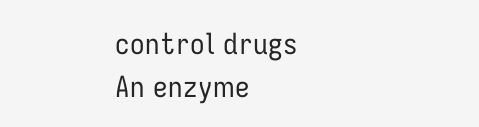control drugs
An enzyme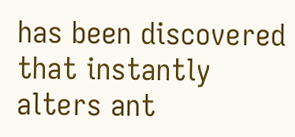has been discovered that instantly alters ant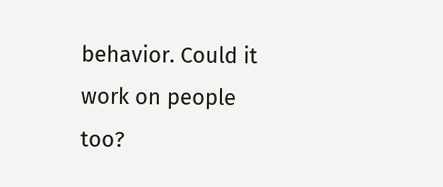behavior. Could it work on people too?